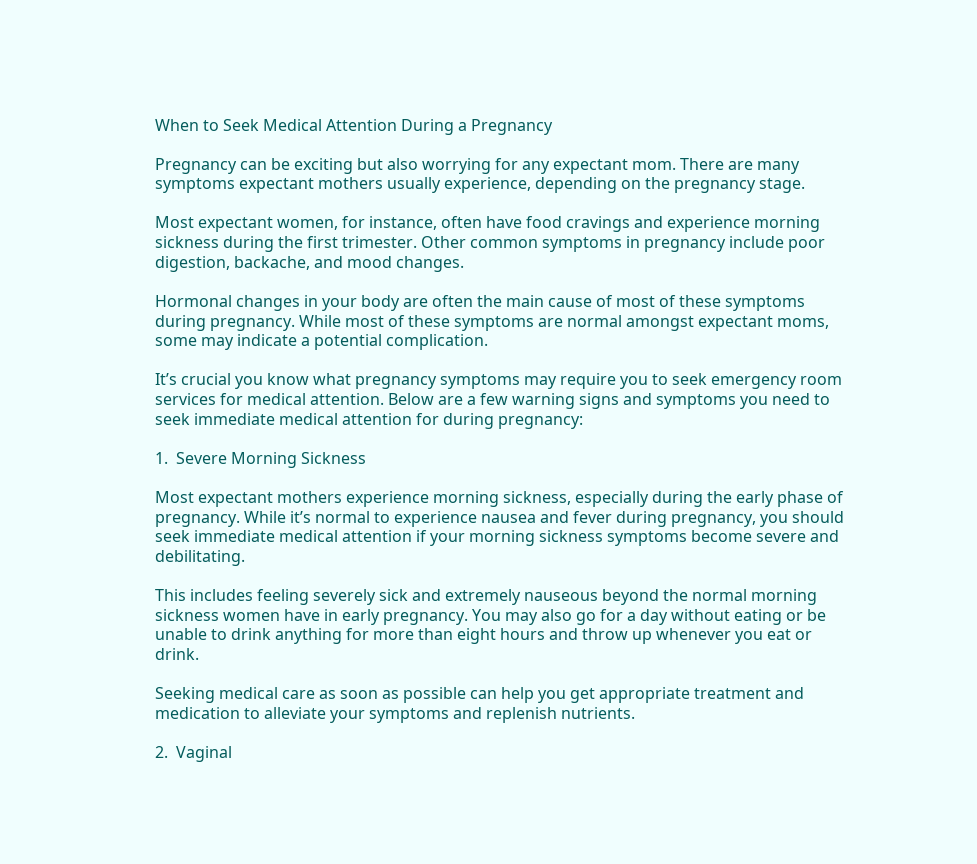When to Seek Medical Attention During a Pregnancy

Pregnancy can be exciting but also worrying for any expectant mom. There are many symptoms expectant mothers usually experience, depending on the pregnancy stage.

Most expectant women, for instance, often have food cravings and experience morning sickness during the first trimester. Other common symptoms in pregnancy include poor digestion, backache, and mood changes.

Hormonal changes in your body are often the main cause of most of these symptoms during pregnancy. While most of these symptoms are normal amongst expectant moms, some may indicate a potential complication.

It’s crucial you know what pregnancy symptoms may require you to seek emergency room services for medical attention. Below are a few warning signs and symptoms you need to seek immediate medical attention for during pregnancy:

1.  Severe Morning Sickness

Most expectant mothers experience morning sickness, especially during the early phase of pregnancy. While it’s normal to experience nausea and fever during pregnancy, you should seek immediate medical attention if your morning sickness symptoms become severe and debilitating.

This includes feeling severely sick and extremely nauseous beyond the normal morning sickness women have in early pregnancy. You may also go for a day without eating or be unable to drink anything for more than eight hours and throw up whenever you eat or drink.

Seeking medical care as soon as possible can help you get appropriate treatment and medication to alleviate your symptoms and replenish nutrients.

2.  Vaginal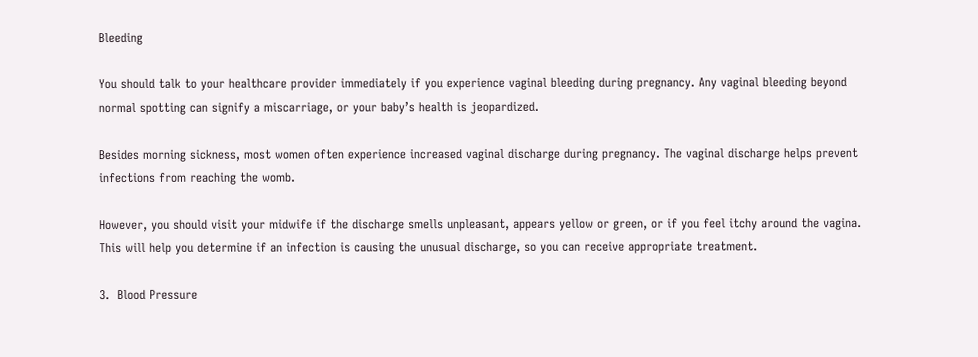Bleeding

You should talk to your healthcare provider immediately if you experience vaginal bleeding during pregnancy. Any vaginal bleeding beyond normal spotting can signify a miscarriage, or your baby’s health is jeopardized.

Besides morning sickness, most women often experience increased vaginal discharge during pregnancy. The vaginal discharge helps prevent infections from reaching the womb.

However, you should visit your midwife if the discharge smells unpleasant, appears yellow or green, or if you feel itchy around the vagina. This will help you determine if an infection is causing the unusual discharge, so you can receive appropriate treatment.

3.  Blood Pressure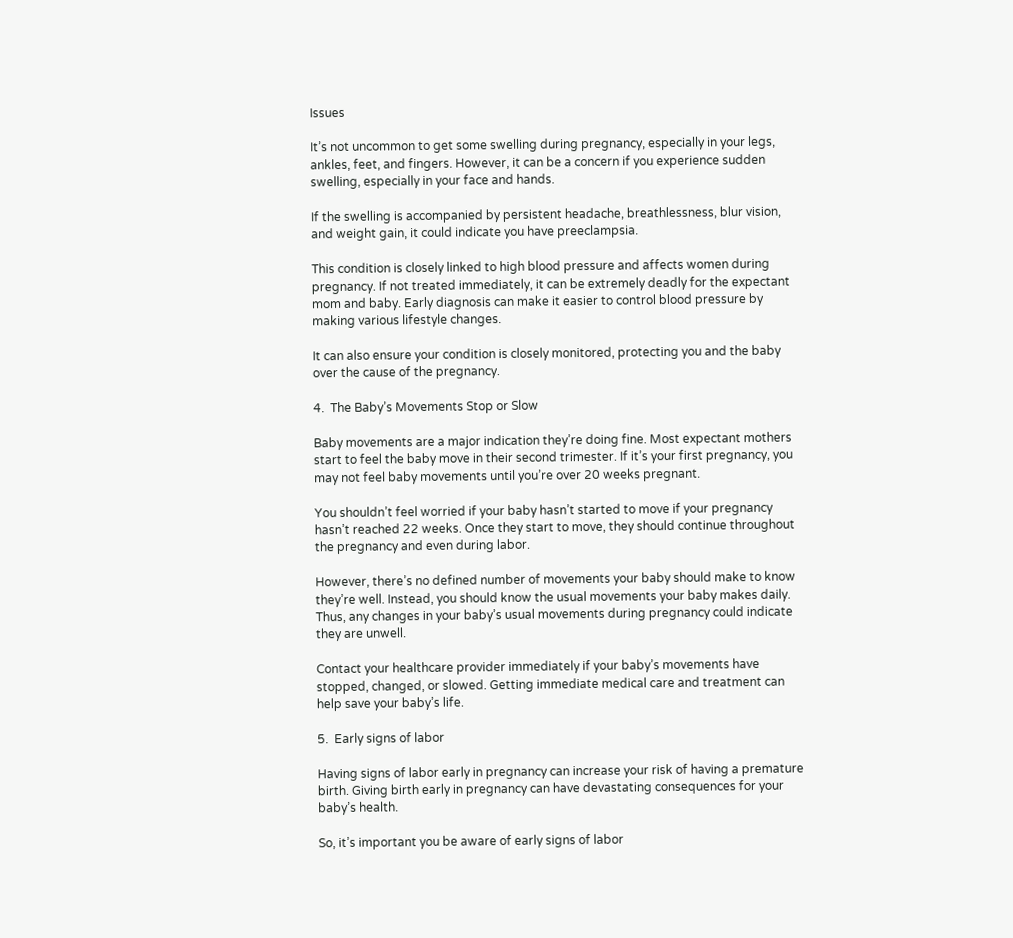Issues

It’s not uncommon to get some swelling during pregnancy, especially in your legs, ankles, feet, and fingers. However, it can be a concern if you experience sudden swelling, especially in your face and hands.

If the swelling is accompanied by persistent headache, breathlessness, blur vision, and weight gain, it could indicate you have preeclampsia.

This condition is closely linked to high blood pressure and affects women during pregnancy. If not treated immediately, it can be extremely deadly for the expectant mom and baby. Early diagnosis can make it easier to control blood pressure by making various lifestyle changes.

It can also ensure your condition is closely monitored, protecting you and the baby over the cause of the pregnancy.

4.  The Baby’s Movements Stop or Slow

Baby movements are a major indication they’re doing fine. Most expectant mothers start to feel the baby move in their second trimester. If it’s your first pregnancy, you may not feel baby movements until you’re over 20 weeks pregnant.

You shouldn’t feel worried if your baby hasn’t started to move if your pregnancy hasn’t reached 22 weeks. Once they start to move, they should continue throughout the pregnancy and even during labor.

However, there’s no defined number of movements your baby should make to know they’re well. Instead, you should know the usual movements your baby makes daily. Thus, any changes in your baby’s usual movements during pregnancy could indicate they are unwell.

Contact your healthcare provider immediately if your baby’s movements have stopped, changed, or slowed. Getting immediate medical care and treatment can help save your baby’s life.

5.  Early signs of labor

Having signs of labor early in pregnancy can increase your risk of having a premature birth. Giving birth early in pregnancy can have devastating consequences for your baby’s health.

So, it’s important you be aware of early signs of labor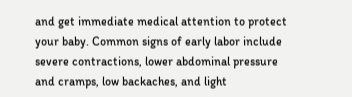and get immediate medical attention to protect your baby. Common signs of early labor include severe contractions, lower abdominal pressure and cramps, low backaches, and light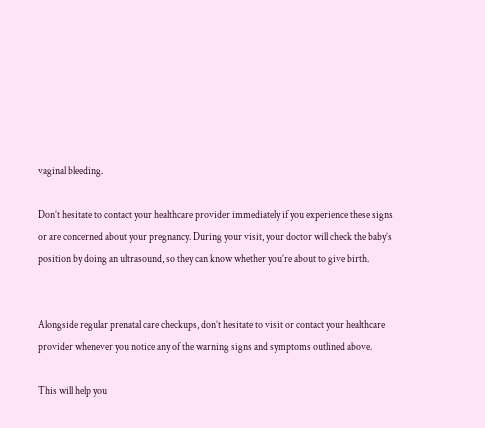vaginal bleeding.

Don’t hesitate to contact your healthcare provider immediately if you experience these signs or are concerned about your pregnancy. During your visit, your doctor will check the baby’s position by doing an ultrasound, so they can know whether you’re about to give birth.


Alongside regular prenatal care checkups, don’t hesitate to visit or contact your healthcare provider whenever you notice any of the warning signs and symptoms outlined above.

This will help you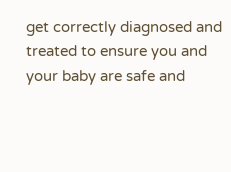get correctly diagnosed and treated to ensure you and your baby are safe and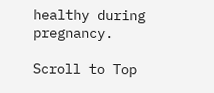healthy during pregnancy.

Scroll to Top